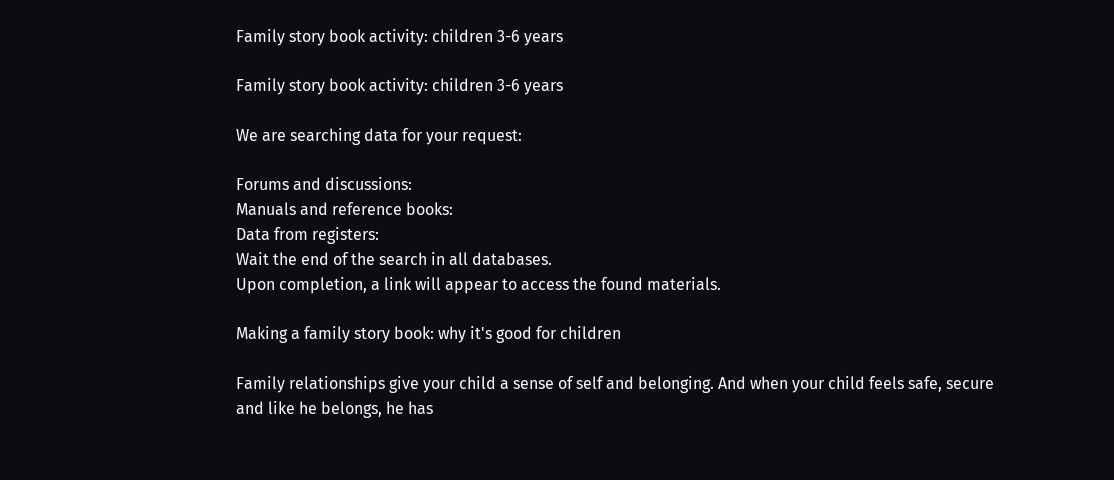Family story book activity: children 3-6 years

Family story book activity: children 3-6 years

We are searching data for your request:

Forums and discussions:
Manuals and reference books:
Data from registers:
Wait the end of the search in all databases.
Upon completion, a link will appear to access the found materials.

Making a family story book: why it's good for children

Family relationships give your child a sense of self and belonging. And when your child feels safe, secure and like he belongs, he has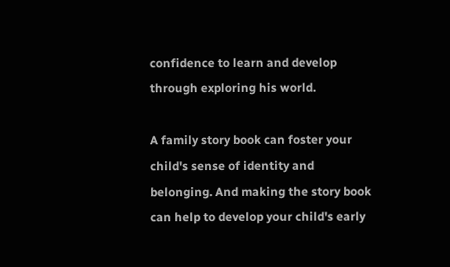confidence to learn and develop through exploring his world.

A family story book can foster your child's sense of identity and belonging. And making the story book can help to develop your child's early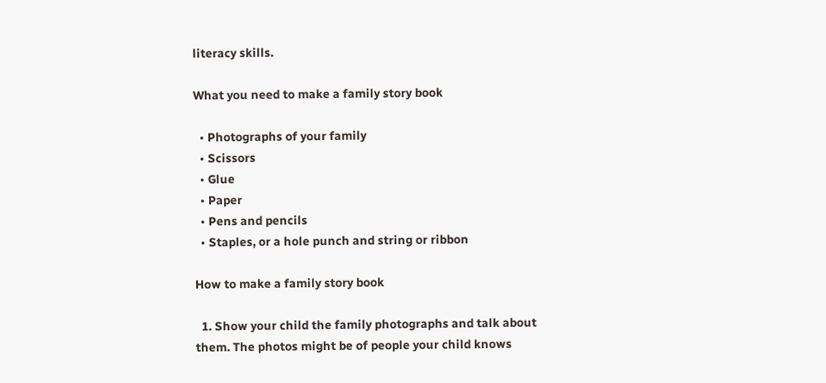literacy skills.

What you need to make a family story book

  • Photographs of your family
  • Scissors
  • Glue
  • Paper
  • Pens and pencils
  • Staples, or a hole punch and string or ribbon

How to make a family story book

  1. Show your child the family photographs and talk about them. The photos might be of people your child knows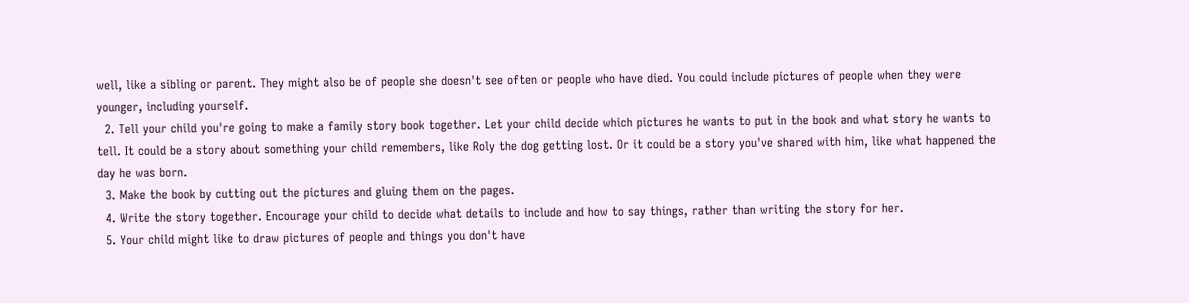well, like a sibling or parent. They might also be of people she doesn't see often or people who have died. You could include pictures of people when they were younger, including yourself.
  2. Tell your child you're going to make a family story book together. Let your child decide which pictures he wants to put in the book and what story he wants to tell. It could be a story about something your child remembers, like Roly the dog getting lost. Or it could be a story you've shared with him, like what happened the day he was born.
  3. Make the book by cutting out the pictures and gluing them on the pages.
  4. Write the story together. Encourage your child to decide what details to include and how to say things, rather than writing the story for her.
  5. Your child might like to draw pictures of people and things you don't have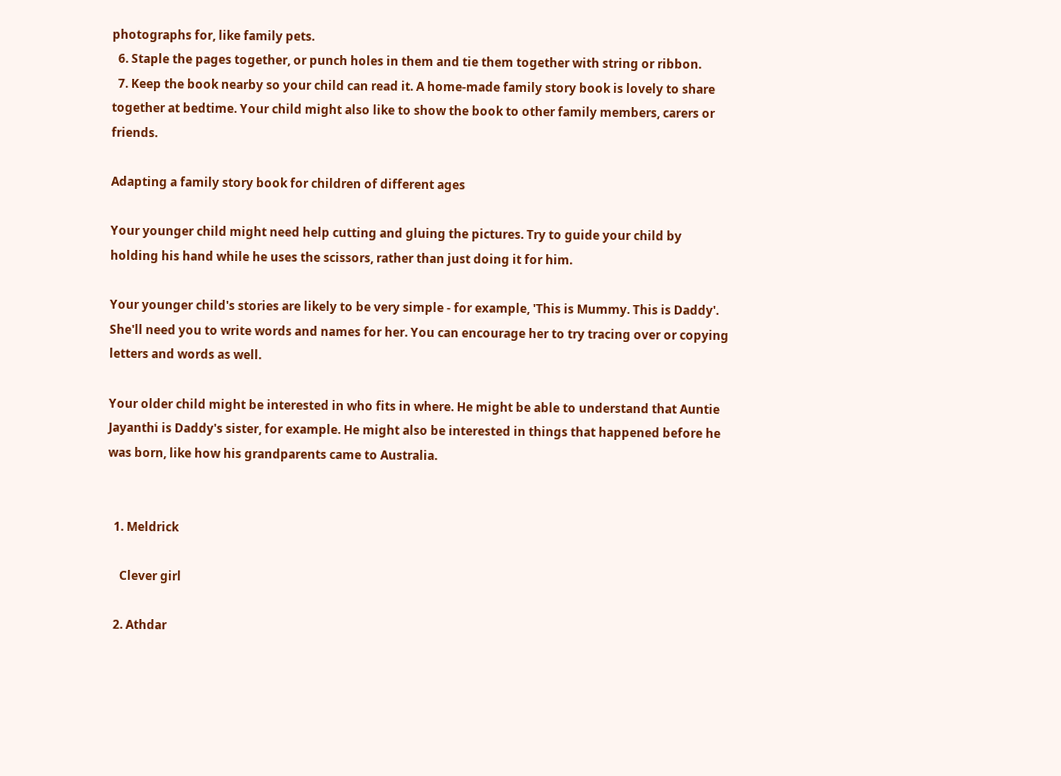photographs for, like family pets.
  6. Staple the pages together, or punch holes in them and tie them together with string or ribbon.
  7. Keep the book nearby so your child can read it. A home-made family story book is lovely to share together at bedtime. Your child might also like to show the book to other family members, carers or friends.

Adapting a family story book for children of different ages

Your younger child might need help cutting and gluing the pictures. Try to guide your child by holding his hand while he uses the scissors, rather than just doing it for him.

Your younger child's stories are likely to be very simple - for example, 'This is Mummy. This is Daddy'. She'll need you to write words and names for her. You can encourage her to try tracing over or copying letters and words as well.

Your older child might be interested in who fits in where. He might be able to understand that Auntie Jayanthi is Daddy's sister, for example. He might also be interested in things that happened before he was born, like how his grandparents came to Australia.


  1. Meldrick

    Clever girl

  2. Athdar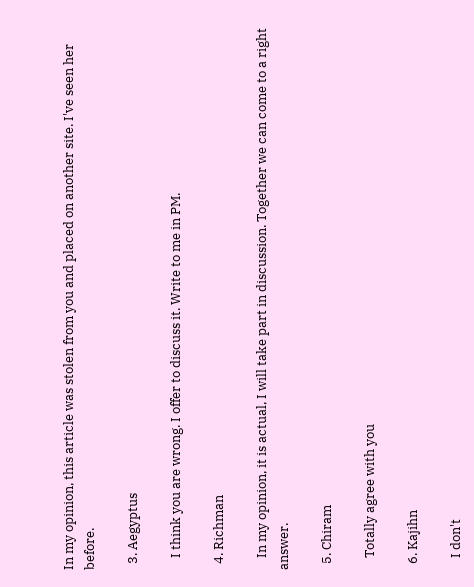In my opinion, this article was stolen from you and placed on another site. I've seen her before.

  3. Aegyptus

    I think you are wrong. I offer to discuss it. Write to me in PM.

  4. Richman

    In my opinion, it is actual, I will take part in discussion. Together we can come to a right answer.

  5. Chiram

    Totally agree with you

  6. Kajihn

    I don't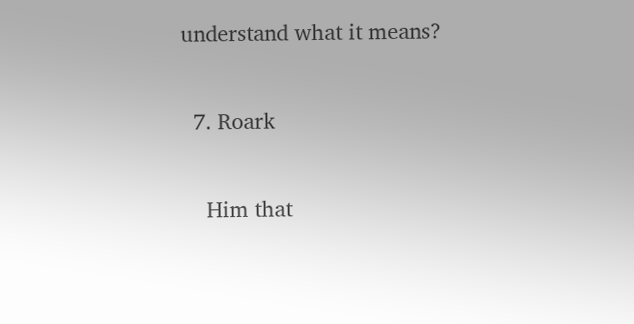understand what it means?

  7. Roark

    Him that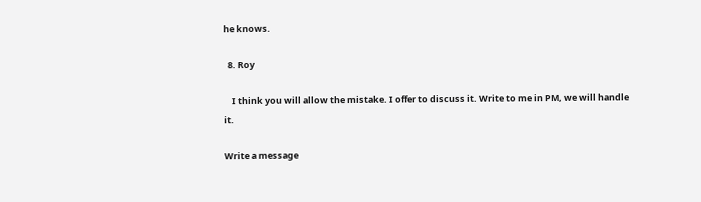he knows.

  8. Roy

    I think you will allow the mistake. I offer to discuss it. Write to me in PM, we will handle it.

Write a message